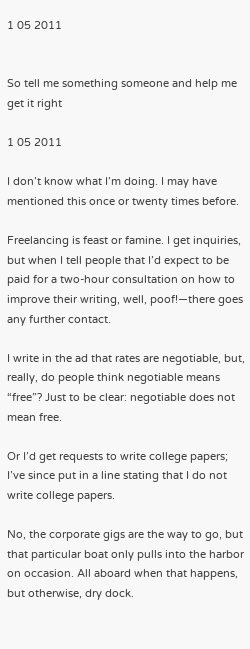1 05 2011


So tell me something someone and help me get it right

1 05 2011

I don’t know what I’m doing. I may have mentioned this once or twenty times before.

Freelancing is feast or famine. I get inquiries, but when I tell people that I’d expect to be paid for a two-hour consultation on how to improve their writing, well, poof!—there goes any further contact.

I write in the ad that rates are negotiable, but, really, do people think negotiable means “free”? Just to be clear: negotiable does not mean free.

Or I’d get requests to write college papers; I’ve since put in a line stating that I do not write college papers.

No, the corporate gigs are the way to go, but that particular boat only pulls into the harbor on occasion. All aboard when that happens, but otherwise, dry dock.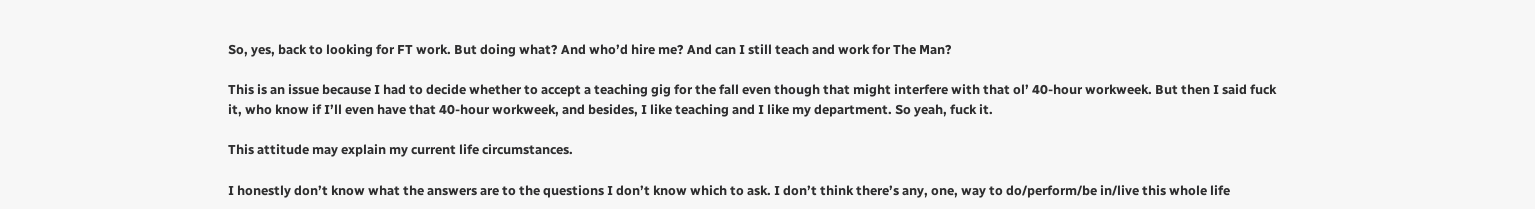So, yes, back to looking for FT work. But doing what? And who’d hire me? And can I still teach and work for The Man?

This is an issue because I had to decide whether to accept a teaching gig for the fall even though that might interfere with that ol’ 40-hour workweek. But then I said fuck it, who know if I’ll even have that 40-hour workweek, and besides, I like teaching and I like my department. So yeah, fuck it.

This attitude may explain my current life circumstances.

I honestly don’t know what the answers are to the questions I don’t know which to ask. I don’t think there’s any, one, way to do/perform/be in/live this whole life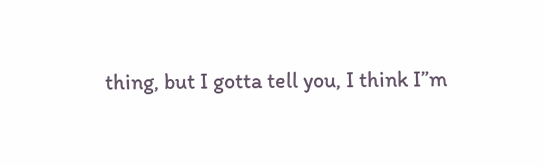thing, but I gotta tell you, I think I”m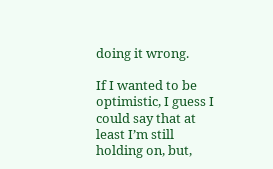doing it wrong.

If I wanted to be optimistic, I guess I could say that at least I’m still holding on, but,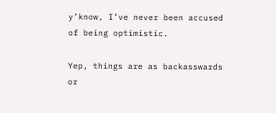y’know, I’ve never been accused of being optimistic.

Yep, things are as backasswards or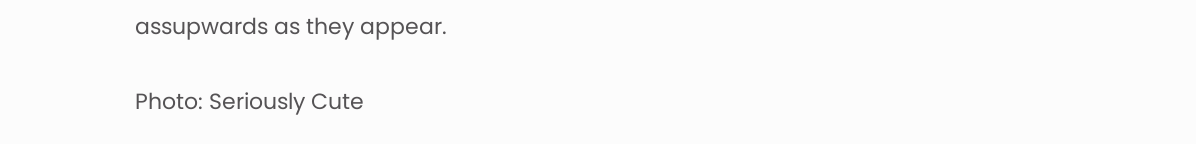assupwards as they appear.


Photo: Seriously Cute